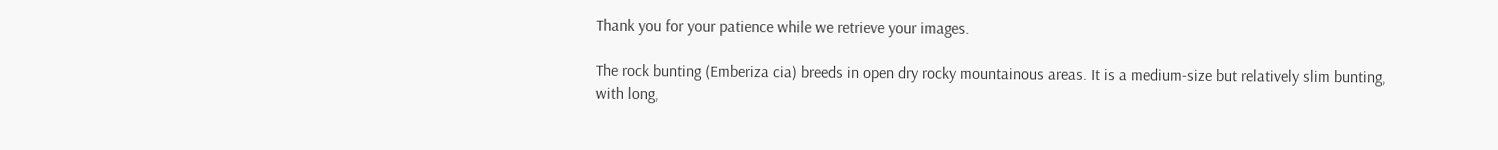Thank you for your patience while we retrieve your images.

The rock bunting (Emberiza cia) breeds in open dry rocky mountainous areas. It is a medium-size but relatively slim bunting, with long,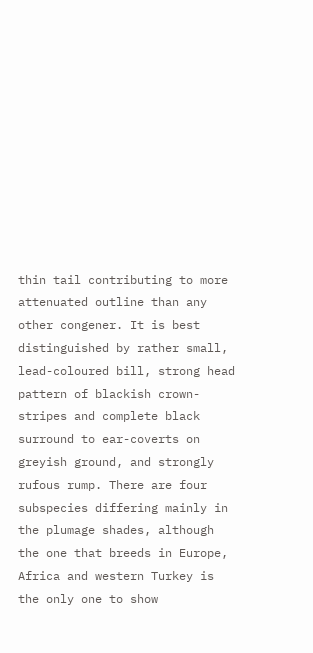thin tail contributing to more attenuated outline than any other congener. It is best distinguished by rather small, lead-coloured bill, strong head pattern of blackish crown-stripes and complete black surround to ear-coverts on greyish ground, and strongly rufous rump. There are four subspecies differing mainly in the plumage shades, although the one that breeds in Europe, Africa and western Turkey is the only one to show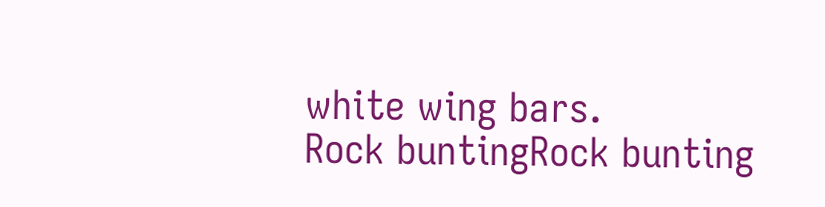white wing bars.
Rock buntingRock bunting